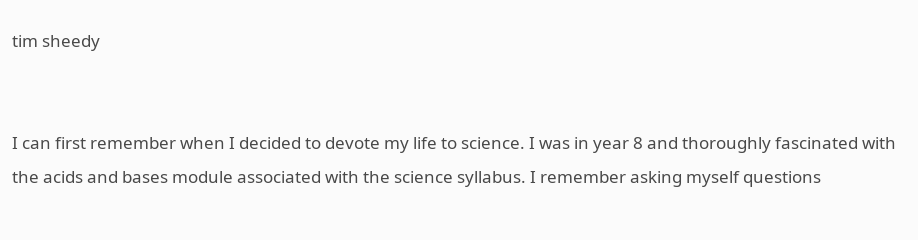tim sheedy


I can first remember when I decided to devote my life to science. I was in year 8 and thoroughly fascinated with the acids and bases module associated with the science syllabus. I remember asking myself questions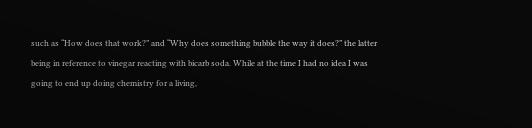such as “How does that work?” and “Why does something bubble the way it does?” the latter being in reference to vinegar reacting with bicarb soda. While at the time I had no idea I was going to end up doing chemistry for a living,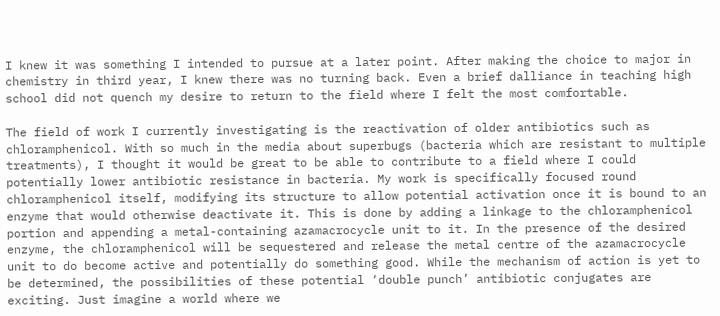I knew it was something I intended to pursue at a later point. After making the choice to major in chemistry in third year, I knew there was no turning back. Even a brief dalliance in teaching high school did not quench my desire to return to the field where I felt the most comfortable.

The field of work I currently investigating is the reactivation of older antibiotics such as chloramphenicol. With so much in the media about superbugs (bacteria which are resistant to multiple treatments), I thought it would be great to be able to contribute to a field where I could potentially lower antibiotic resistance in bacteria. My work is specifically focused round chloramphenicol itself, modifying its structure to allow potential activation once it is bound to an enzyme that would otherwise deactivate it. This is done by adding a linkage to the chloramphenicol portion and appending a metal-containing azamacrocycle unit to it. In the presence of the desired enzyme, the chloramphenicol will be sequestered and release the metal centre of the azamacrocycle unit to do become active and potentially do something good. While the mechanism of action is yet to be determined, the possibilities of these potential ‘double punch’ antibiotic conjugates are exciting. Just imagine a world where we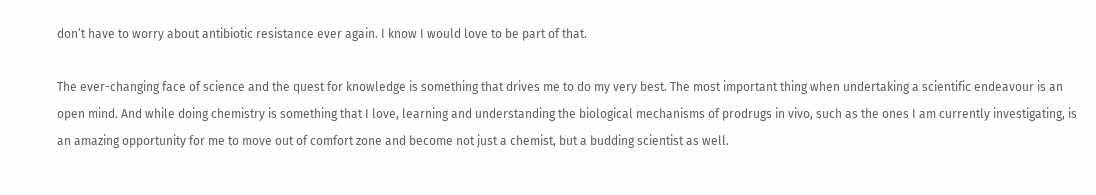don’t have to worry about antibiotic resistance ever again. I know I would love to be part of that.

The ever-changing face of science and the quest for knowledge is something that drives me to do my very best. The most important thing when undertaking a scientific endeavour is an open mind. And while doing chemistry is something that I love, learning and understanding the biological mechanisms of prodrugs in vivo, such as the ones I am currently investigating, is an amazing opportunity for me to move out of comfort zone and become not just a chemist, but a budding scientist as well.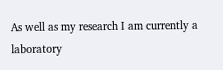As well as my research I am currently a laboratory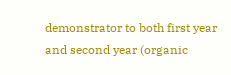demonstrator to both first year and second year (organic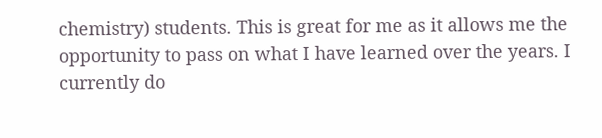chemistry) students. This is great for me as it allows me the opportunity to pass on what I have learned over the years. I currently do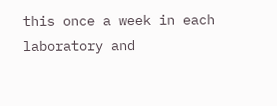this once a week in each laboratory and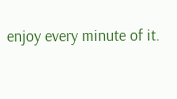enjoy every minute of it.